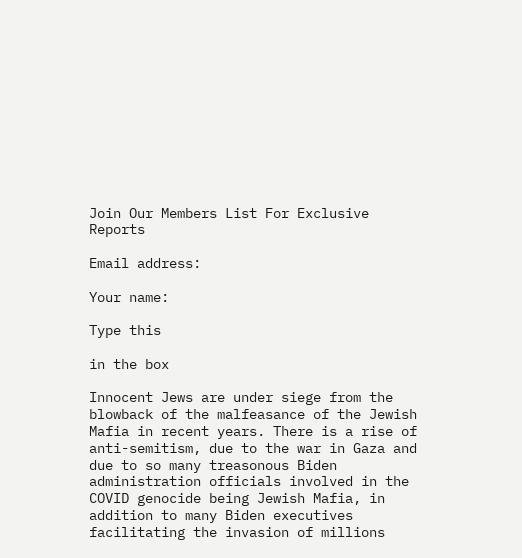Join Our Members List For Exclusive Reports

Email address:

Your name:

Type this

in the box

Innocent Jews are under siege from the blowback of the malfeasance of the Jewish Mafia in recent years. There is a rise of anti-semitism, due to the war in Gaza and due to so many treasonous Biden administration officials involved in the COVID genocide being Jewish Mafia, in addition to many Biden executives facilitating the invasion of millions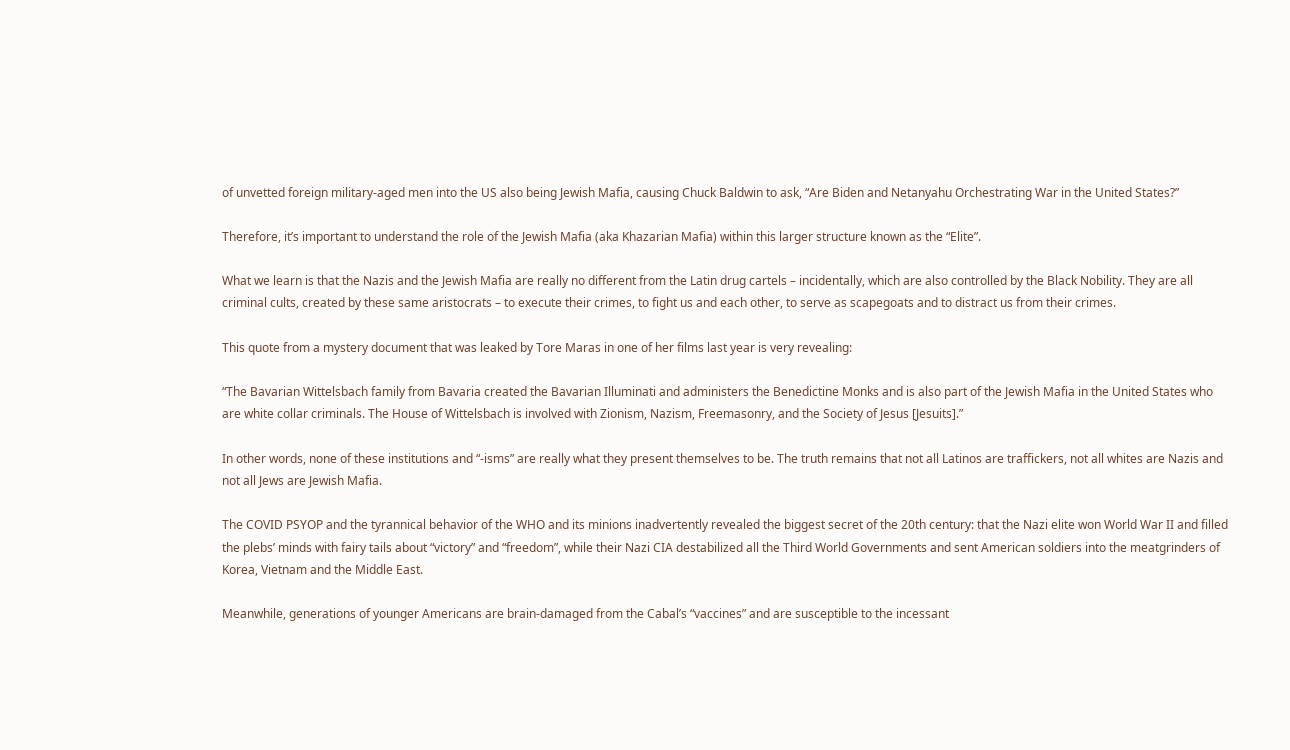of unvetted foreign military-aged men into the US also being Jewish Mafia, causing Chuck Baldwin to ask, “Are Biden and Netanyahu Orchestrating War in the United States?”

Therefore, it’s important to understand the role of the Jewish Mafia (aka Khazarian Mafia) within this larger structure known as the “Elite”.

What we learn is that the Nazis and the Jewish Mafia are really no different from the Latin drug cartels – incidentally, which are also controlled by the Black Nobility. They are all criminal cults, created by these same aristocrats – to execute their crimes, to fight us and each other, to serve as scapegoats and to distract us from their crimes.

This quote from a mystery document that was leaked by Tore Maras in one of her films last year is very revealing:

“The Bavarian Wittelsbach family from Bavaria created the Bavarian Illuminati and administers the Benedictine Monks and is also part of the Jewish Mafia in the United States who are white collar criminals. The House of Wittelsbach is involved with Zionism, Nazism, Freemasonry, and the Society of Jesus [Jesuits].”

In other words, none of these institutions and “-isms” are really what they present themselves to be. The truth remains that not all Latinos are traffickers, not all whites are Nazis and not all Jews are Jewish Mafia.

The COVID PSYOP and the tyrannical behavior of the WHO and its minions inadvertently revealed the biggest secret of the 20th century: that the Nazi elite won World War II and filled the plebs’ minds with fairy tails about “victory” and “freedom”, while their Nazi CIA destabilized all the Third World Governments and sent American soldiers into the meatgrinders of Korea, Vietnam and the Middle East.

Meanwhile, generations of younger Americans are brain-damaged from the Cabal’s “vaccines” and are susceptible to the incessant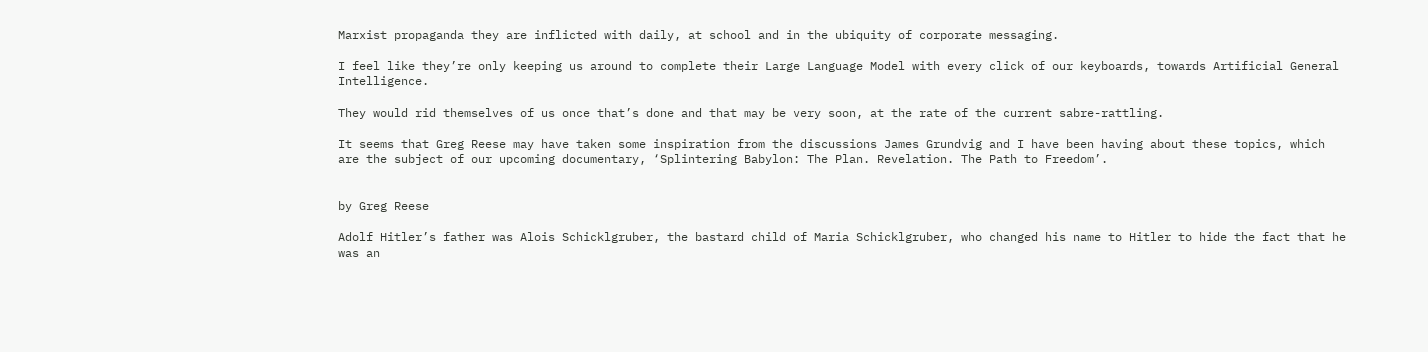Marxist propaganda they are inflicted with daily, at school and in the ubiquity of corporate messaging.

I feel like they’re only keeping us around to complete their Large Language Model with every click of our keyboards, towards Artificial General Intelligence.

They would rid themselves of us once that’s done and that may be very soon, at the rate of the current sabre-rattling.

It seems that Greg Reese may have taken some inspiration from the discussions James Grundvig and I have been having about these topics, which are the subject of our upcoming documentary, ‘Splintering Babylon: The Plan. Revelation. The Path to Freedom’.


by Greg Reese

Adolf Hitler’s father was Alois Schicklgruber, the bastard child of Maria Schicklgruber, who changed his name to Hitler to hide the fact that he was an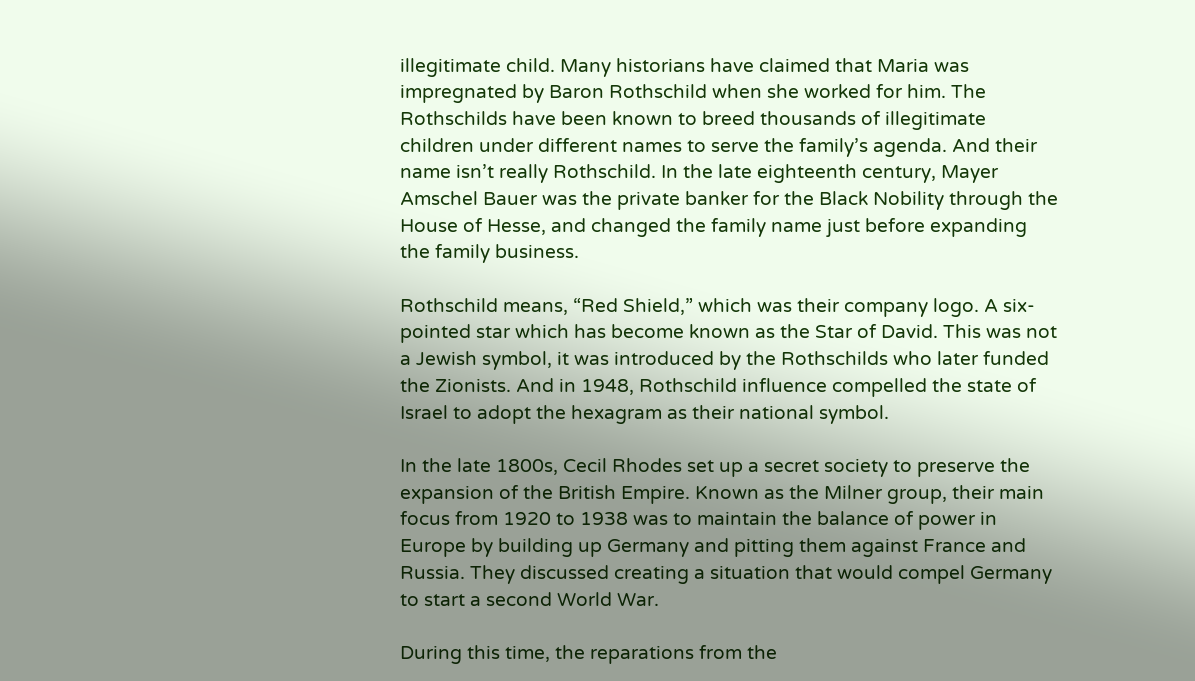illegitimate child. Many historians have claimed that Maria was impregnated by Baron Rothschild when she worked for him. The Rothschilds have been known to breed thousands of illegitimate children under different names to serve the family’s agenda. And their name isn’t really Rothschild. In the late eighteenth century, Mayer Amschel Bauer was the private banker for the Black Nobility through the House of Hesse, and changed the family name just before expanding the family business.

Rothschild means, “Red Shield,” which was their company logo. A six-pointed star which has become known as the Star of David. This was not a Jewish symbol, it was introduced by the Rothschilds who later funded the Zionists. And in 1948, Rothschild influence compelled the state of Israel to adopt the hexagram as their national symbol.

In the late 1800s, Cecil Rhodes set up a secret society to preserve the expansion of the British Empire. Known as the Milner group, their main focus from 1920 to 1938 was to maintain the balance of power in Europe by building up Germany and pitting them against France and Russia. They discussed creating a situation that would compel Germany to start a second World War.

During this time, the reparations from the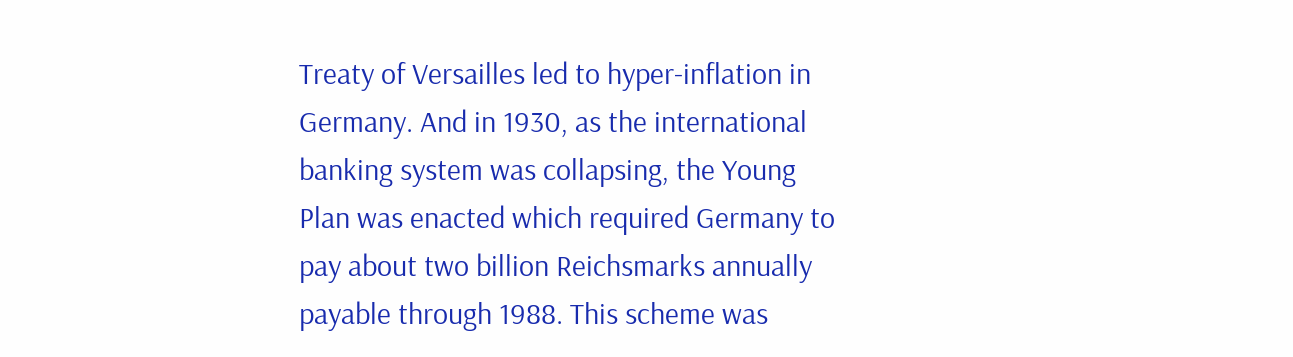Treaty of Versailles led to hyper-inflation in Germany. And in 1930, as the international banking system was collapsing, the Young Plan was enacted which required Germany to pay about two billion Reichsmarks annually payable through 1988. This scheme was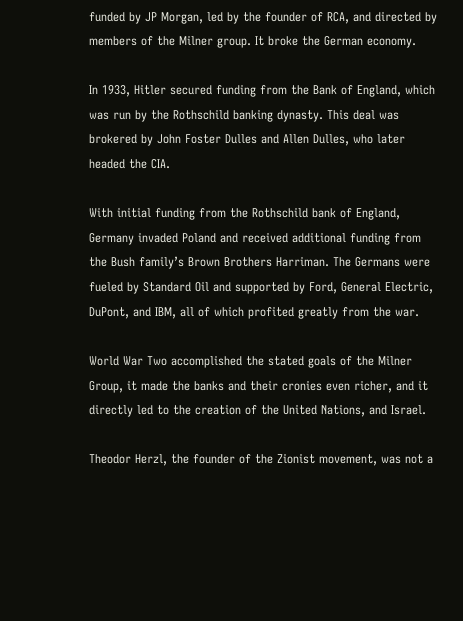funded by JP Morgan, led by the founder of RCA, and directed by members of the Milner group. It broke the German economy.

In 1933, Hitler secured funding from the Bank of England, which was run by the Rothschild banking dynasty. This deal was brokered by John Foster Dulles and Allen Dulles, who later headed the CIA.

With initial funding from the Rothschild bank of England, Germany invaded Poland and received additional funding from the Bush family’s Brown Brothers Harriman. The Germans were fueled by Standard Oil and supported by Ford, General Electric, DuPont, and IBM, all of which profited greatly from the war.

World War Two accomplished the stated goals of the Milner Group, it made the banks and their cronies even richer, and it directly led to the creation of the United Nations, and Israel.

Theodor Herzl, the founder of the Zionist movement, was not a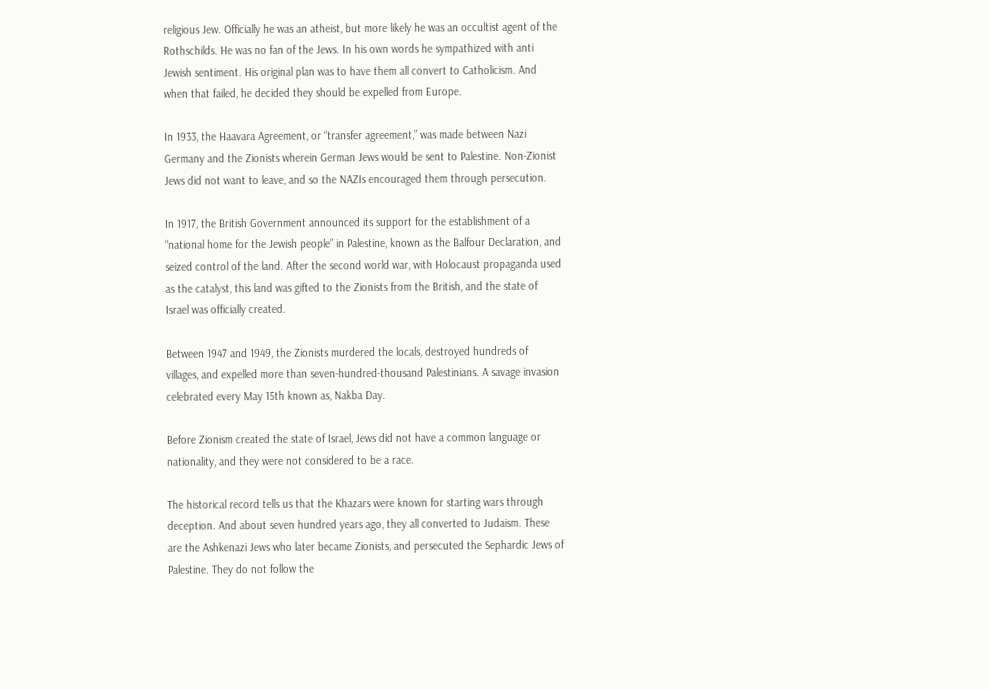religious Jew. Officially he was an atheist, but more likely he was an occultist agent of the Rothschilds. He was no fan of the Jews. In his own words he sympathized with anti Jewish sentiment. His original plan was to have them all convert to Catholicism. And when that failed, he decided they should be expelled from Europe.

In 1933, the Haavara Agreement, or “transfer agreement,” was made between Nazi Germany and the Zionists wherein German Jews would be sent to Palestine. Non-Zionist Jews did not want to leave, and so the NAZIs encouraged them through persecution.

In 1917, the British Government announced its support for the establishment of a “national home for the Jewish people” in Palestine, known as the Balfour Declaration, and seized control of the land. After the second world war, with Holocaust propaganda used as the catalyst, this land was gifted to the Zionists from the British, and the state of Israel was officially created.

Between 1947 and 1949, the Zionists murdered the locals, destroyed hundreds of villages, and expelled more than seven-hundred-thousand Palestinians. A savage invasion celebrated every May 15th known as, Nakba Day.

Before Zionism created the state of Israel, Jews did not have a common language or nationality, and they were not considered to be a race.

The historical record tells us that the Khazars were known for starting wars through deception. And about seven hundred years ago, they all converted to Judaism. These are the Ashkenazi Jews who later became Zionists, and persecuted the Sephardic Jews of Palestine. They do not follow the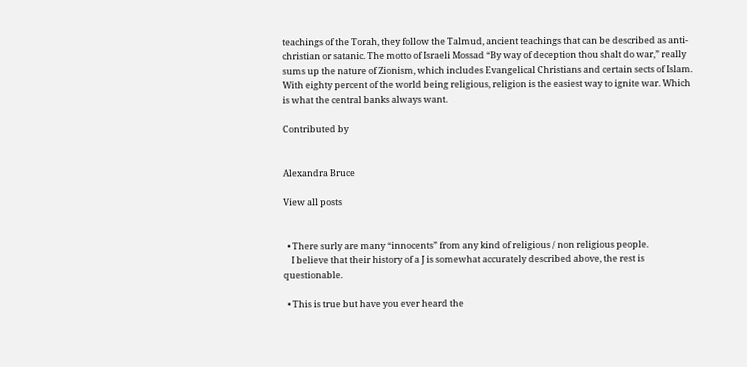teachings of the Torah, they follow the Talmud, ancient teachings that can be described as anti-christian or satanic. The motto of Israeli Mossad “By way of deception thou shalt do war,” really sums up the nature of Zionism, which includes Evangelical Christians and certain sects of Islam. With eighty percent of the world being religious, religion is the easiest way to ignite war. Which is what the central banks always want.

Contributed by


Alexandra Bruce

View all posts


  • There surly are many “innocents” from any kind of religious / non religious people.
    I believe that their history of a J is somewhat accurately described above, the rest is questionable.

  • This is true but have you ever heard the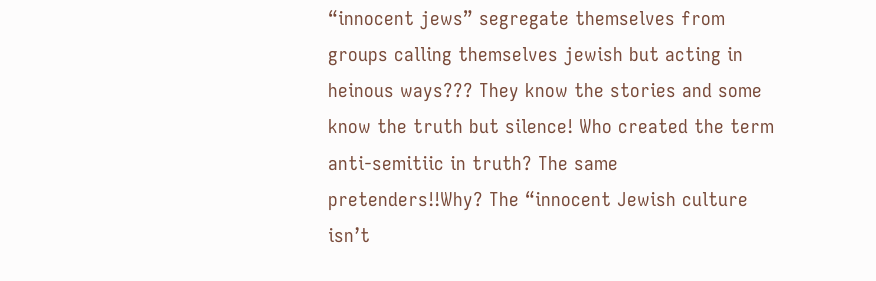“innocent jews” segregate themselves from groups calling themselves jewish but acting in heinous ways??? They know the stories and some know the truth but silence! Who created the term anti-semitiic in truth? The same pretenders!!Why? The “innocent Jewish culture isn’t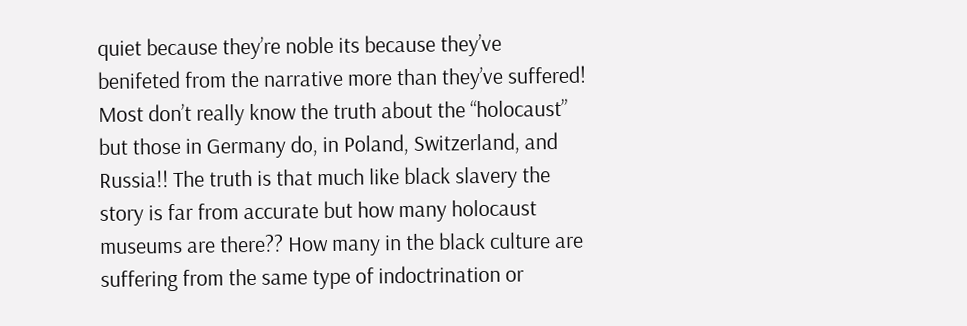quiet because they’re noble its because they’ve benifeted from the narrative more than they’ve suffered! Most don’t really know the truth about the “holocaust” but those in Germany do, in Poland, Switzerland, and Russia!! The truth is that much like black slavery the story is far from accurate but how many holocaust museums are there?? How many in the black culture are suffering from the same type of indoctrination or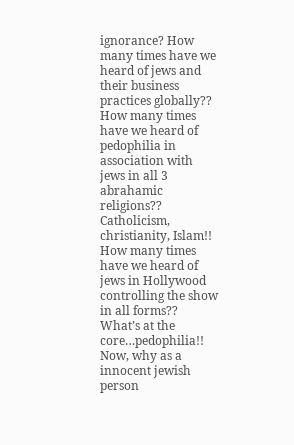ignorance? How many times have we heard of jews and their business practices globally?? How many times have we heard of pedophilia in association with jews in all 3 abrahamic religions?? Catholicism, christianity, Islam!! How many times have we heard of jews in Hollywood controlling the show in all forms?? What’s at the core…pedophilia!! Now, why as a innocent jewish person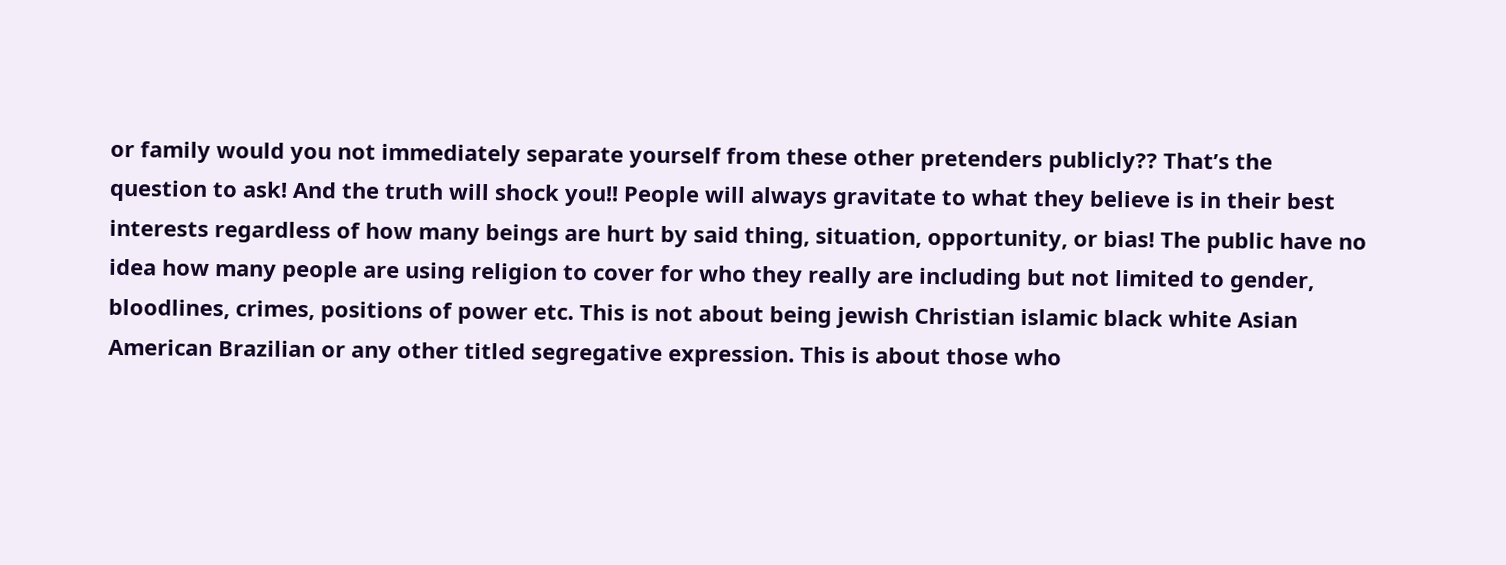or family would you not immediately separate yourself from these other pretenders publicly?? That’s the question to ask! And the truth will shock you!! People will always gravitate to what they believe is in their best interests regardless of how many beings are hurt by said thing, situation, opportunity, or bias! The public have no idea how many people are using religion to cover for who they really are including but not limited to gender, bloodlines, crimes, positions of power etc. This is not about being jewish Christian islamic black white Asian American Brazilian or any other titled segregative expression. This is about those who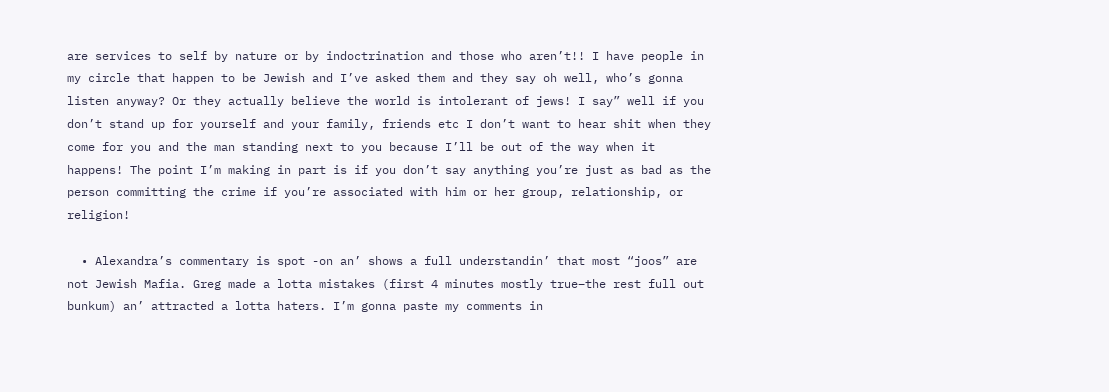are services to self by nature or by indoctrination and those who aren’t!! I have people in my circle that happen to be Jewish and I’ve asked them and they say oh well, who’s gonna listen anyway? Or they actually believe the world is intolerant of jews! I say” well if you don’t stand up for yourself and your family, friends etc I don’t want to hear shit when they come for you and the man standing next to you because I’ll be out of the way when it happens! The point I’m making in part is if you don’t say anything you’re just as bad as the person committing the crime if you’re associated with him or her group, relationship, or religion!

  • Alexandra’s commentary is spot -on an’ shows a full understandin’ that most “joos” are not Jewish Mafia. Greg made a lotta mistakes (first 4 minutes mostly true–the rest full out bunkum) an’ attracted a lotta haters. I’m gonna paste my comments in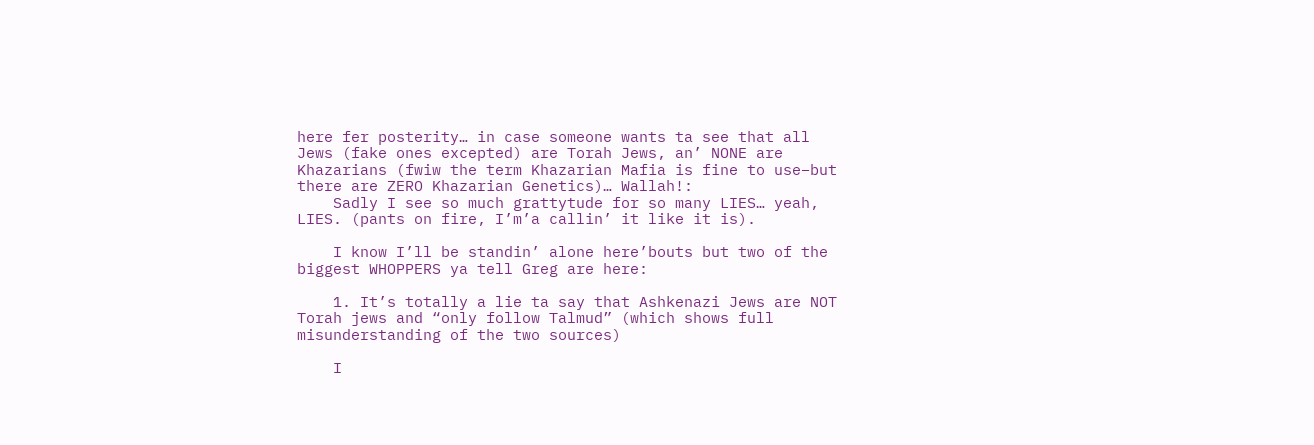here fer posterity… in case someone wants ta see that all Jews (fake ones excepted) are Torah Jews, an’ NONE are Khazarians (fwiw the term Khazarian Mafia is fine to use–but there are ZERO Khazarian Genetics)… Wallah!:
    Sadly I see so much grattytude for so many LIES… yeah, LIES. (pants on fire, I’m’a callin’ it like it is).

    I know I’ll be standin’ alone here’bouts but two of the biggest WHOPPERS ya tell Greg are here:

    1. It’s totally a lie ta say that Ashkenazi Jews are NOT Torah jews and “only follow Talmud” (which shows full misunderstanding of the two sources)

    I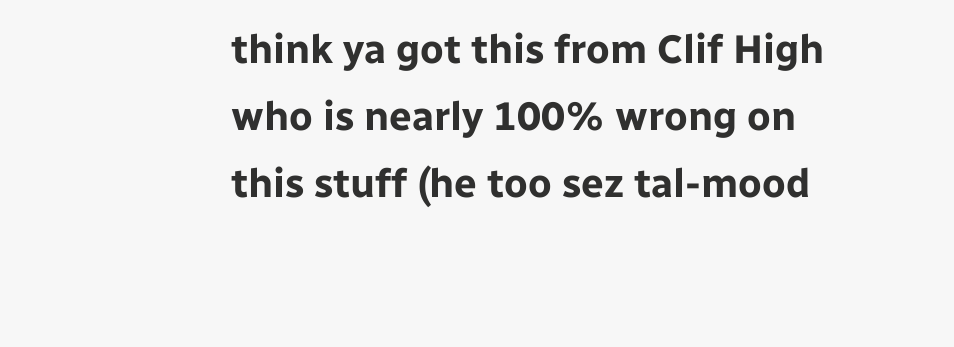think ya got this from Clif High who is nearly 100% wrong on this stuff (he too sez tal-mood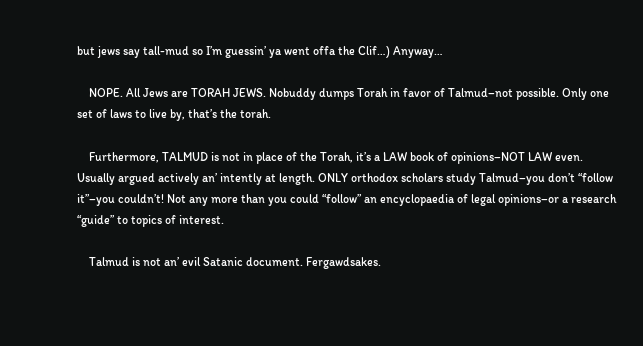but jews say tall-mud so I’m guessin’ ya went offa the Clif…) Anyway…

    NOPE. All Jews are TORAH JEWS. Nobuddy dumps Torah in favor of Talmud–not possible. Only one set of laws to live by, that’s the torah.

    Furthermore, TALMUD is not in place of the Torah, it’s a LAW book of opinions–NOT LAW even. Usually argued actively an’ intently at length. ONLY orthodox scholars study Talmud–you don’t “follow it”–you couldn’t! Not any more than you could “follow” an encyclopaedia of legal opinions–or a research “guide” to topics of interest.

    Talmud is not an’ evil Satanic document. Fergawdsakes.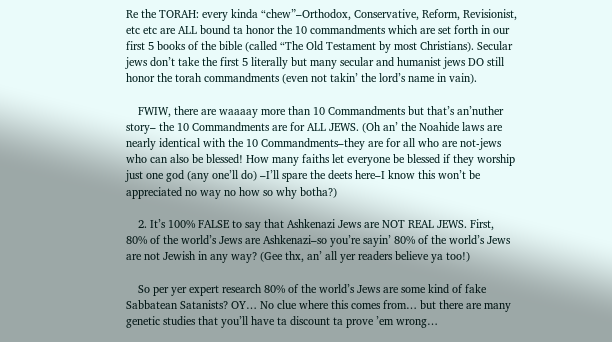Re the TORAH: every kinda “chew”–Orthodox, Conservative, Reform, Revisionist, etc etc are ALL bound ta honor the 10 commandments which are set forth in our first 5 books of the bible (called “The Old Testament by most Christians). Secular jews don’t take the first 5 literally but many secular and humanist jews DO still honor the torah commandments (even not takin’ the lord’s name in vain).

    FWIW, there are waaaay more than 10 Commandments but that’s an’nuther story– the 10 Commandments are for ALL JEWS. (Oh an’ the Noahide laws are nearly identical with the 10 Commandments–they are for all who are not-jews who can also be blessed! How many faiths let everyone be blessed if they worship just one god (any one’ll do) –I’ll spare the deets here–I know this won’t be appreciated no way no how so why botha?)

    2. It’s 100% FALSE to say that Ashkenazi Jews are NOT REAL JEWS. First, 80% of the world’s Jews are Ashkenazi–so you’re sayin’ 80% of the world’s Jews are not Jewish in any way? (Gee thx, an’ all yer readers believe ya too!)

    So per yer expert research 80% of the world’s Jews are some kind of fake Sabbatean Satanists? OY… No clue where this comes from… but there are many genetic studies that you’ll have ta discount ta prove ’em wrong…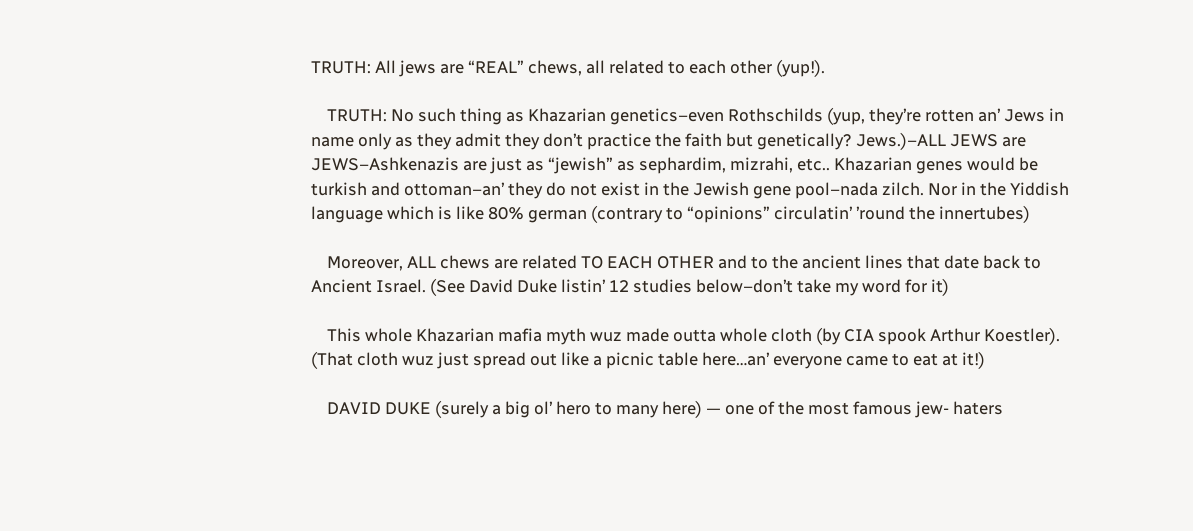TRUTH: All jews are “REAL” chews, all related to each other (yup!).

    TRUTH: No such thing as Khazarian genetics–even Rothschilds (yup, they’re rotten an’ Jews in name only as they admit they don’t practice the faith but genetically? Jews.)–ALL JEWS are JEWS–Ashkenazis are just as “jewish” as sephardim, mizrahi, etc.. Khazarian genes would be turkish and ottoman–an’ they do not exist in the Jewish gene pool–nada zilch. Nor in the Yiddish language which is like 80% german (contrary to “opinions” circulatin’ ’round the innertubes)

    Moreover, ALL chews are related TO EACH OTHER and to the ancient lines that date back to Ancient Israel. (See David Duke listin’ 12 studies below–don’t take my word for it)

    This whole Khazarian mafia myth wuz made outta whole cloth (by CIA spook Arthur Koestler). (That cloth wuz just spread out like a picnic table here…an’ everyone came to eat at it!)

    DAVID DUKE (surely a big ol’ hero to many here) — one of the most famous jew- haters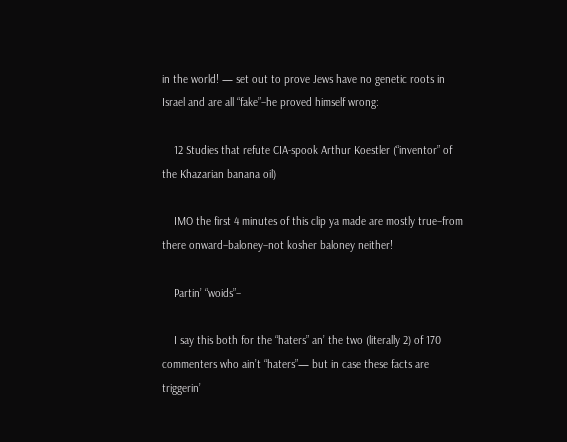in the world! — set out to prove Jews have no genetic roots in Israel and are all “fake”–he proved himself wrong:

    12 Studies that refute CIA-spook Arthur Koestler (“inventor” of the Khazarian banana oil)

    IMO the first 4 minutes of this clip ya made are mostly true–from there onward–baloney–not kosher baloney neither!

    Partin’ “woids”–

    I say this both for the “haters” an’ the two (literally 2) of 170 commenters who ain’t “haters”— but in case these facts are triggerin’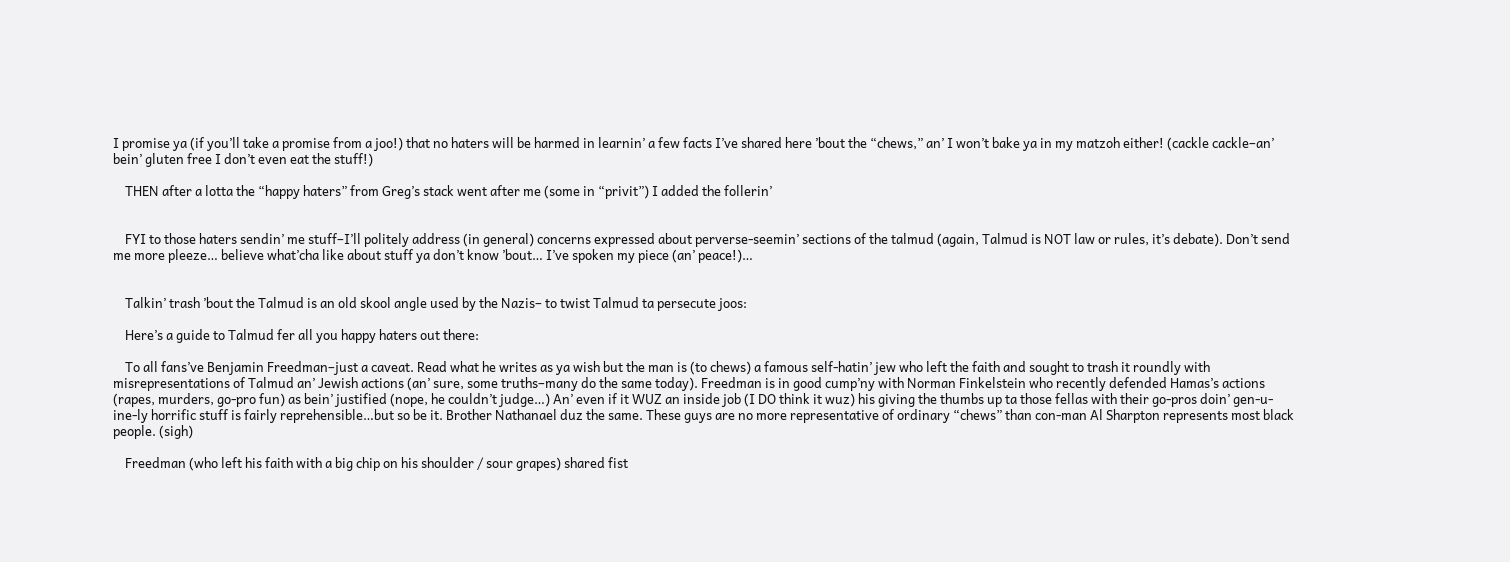I promise ya (if you’ll take a promise from a joo!) that no haters will be harmed in learnin’ a few facts I’ve shared here ’bout the “chews,” an’ I won’t bake ya in my matzoh either! (cackle cackle–an’ bein’ gluten free I don’t even eat the stuff!)

    THEN after a lotta the “happy haters” from Greg’s stack went after me (some in “privit”) I added the follerin’


    FYI to those haters sendin’ me stuff–I’ll politely address (in general) concerns expressed about perverse-seemin’ sections of the talmud (again, Talmud is NOT law or rules, it’s debate). Don’t send me more pleeze… believe what’cha like about stuff ya don’t know ’bout… I’ve spoken my piece (an’ peace!)…


    Talkin’ trash ’bout the Talmud is an old skool angle used by the Nazis– to twist Talmud ta persecute joos:

    Here’s a guide to Talmud fer all you happy haters out there:

    To all fans’ve Benjamin Freedman–just a caveat. Read what he writes as ya wish but the man is (to chews) a famous self-hatin’ jew who left the faith and sought to trash it roundly with misrepresentations of Talmud an’ Jewish actions (an’ sure, some truths–many do the same today). Freedman is in good cump’ny with Norman Finkelstein who recently defended Hamas’s actions (rapes, murders, go-pro fun) as bein’ justified (nope, he couldn’t judge…) An’ even if it WUZ an inside job (I DO think it wuz) his giving the thumbs up ta those fellas with their go-pros doin’ gen-u-ine-ly horrific stuff is fairly reprehensible…but so be it. Brother Nathanael duz the same. These guys are no more representative of ordinary “chews” than con-man Al Sharpton represents most black people. (sigh)

    Freedman (who left his faith with a big chip on his shoulder / sour grapes) shared fist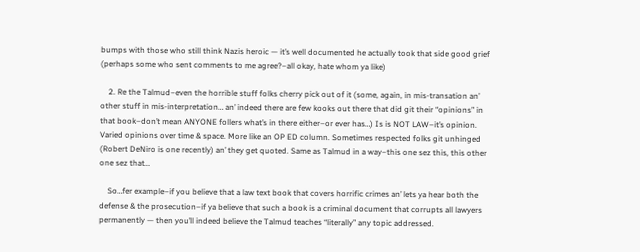bumps with those who still think Nazis heroic — it’s well documented he actually took that side good grief (perhaps some who sent comments to me agree?–all okay, hate whom ya like)

    2. Re the Talmud–even the horrible stuff folks cherry pick out of it (some, again, in mis-transation an’ other stuff in mis-interpretation… an’ indeed there are few kooks out there that did git their “opinions” in that book–don’t mean ANYONE follers what’s in there either–or ever has…) Is is NOT LAW–it’s opinion. Varied opinions over time & space. More like an OP ED column. Sometimes respected folks git unhinged (Robert DeNiro is one recently) an’ they get quoted. Same as Talmud in a way–this one sez this, this other one sez that…

    So…fer example–if you believe that a law text book that covers horrific crimes an’ lets ya hear both the defense & the prosecution–if ya believe that such a book is a criminal document that corrupts all lawyers permanently — then you’ll indeed believe the Talmud teaches “literally” any topic addressed.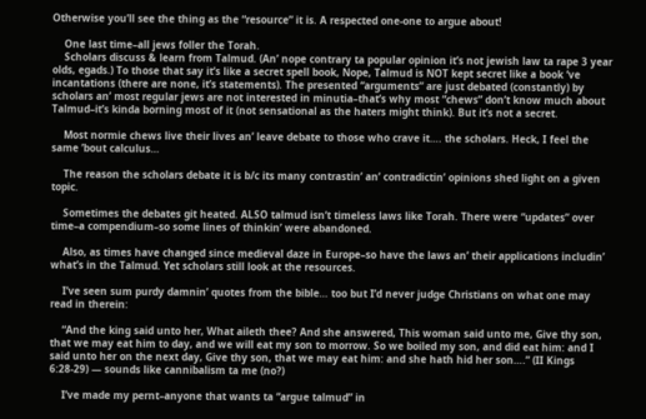Otherwise you’ll see the thing as the “resource” it is. A respected one-one to argue about!

    One last time–all jews foller the Torah.
    Scholars discuss & learn from Talmud. (An’ nope contrary ta popular opinion it’s not jewish law ta rape 3 year olds, egads.) To those that say it’s like a secret spell book, Nope, Talmud is NOT kept secret like a book ‘ve incantations (there are none, it’s statements). The presented “arguments” are just debated (constantly) by scholars an’ most regular jews are not interested in minutia–that’s why most “chews” don’t know much about Talmud–it’s kinda borning most of it (not sensational as the haters might think). But it’s not a secret.

    Most normie chews live their lives an’ leave debate to those who crave it…. the scholars. Heck, I feel the same ’bout calculus…

    The reason the scholars debate it is b/c its many contrastin’ an’ contradictin’ opinions shed light on a given topic.

    Sometimes the debates git heated. ALSO talmud isn’t timeless laws like Torah. There were “updates” over time–a compendium–so some lines of thinkin’ were abandoned.

    Also, as times have changed since medieval daze in Europe–so have the laws an’ their applications includin’ what’s in the Talmud. Yet scholars still look at the resources.

    I’ve seen sum purdy damnin’ quotes from the bible… too but I’d never judge Christians on what one may read in therein:

    “And the king said unto her, What aileth thee? And she answered, This woman said unto me, Give thy son, that we may eat him to day, and we will eat my son to morrow. So we boiled my son, and did eat him: and I said unto her on the next day, Give thy son, that we may eat him: and she hath hid her son….” (II Kings 6:28-29) — sounds like cannibalism ta me (no?)

    I’ve made my pernt–anyone that wants ta “argue talmud” in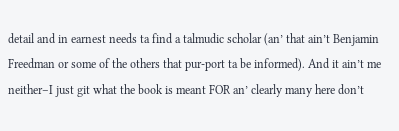detail and in earnest needs ta find a talmudic scholar (an’ that ain’t Benjamin Freedman or some of the others that pur-port ta be informed). And it ain’t me neither–I just git what the book is meant FOR an’ clearly many here don’t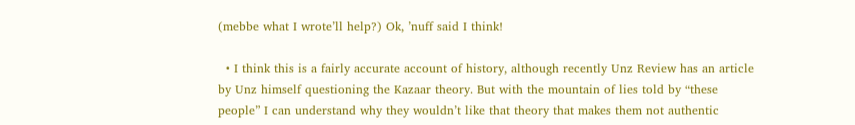(mebbe what I wrote’ll help?) Ok, ’nuff said I think!

  • I think this is a fairly accurate account of history, although recently Unz Review has an article by Unz himself questioning the Kazaar theory. But with the mountain of lies told by “these people” I can understand why they wouldn’t like that theory that makes them not authentic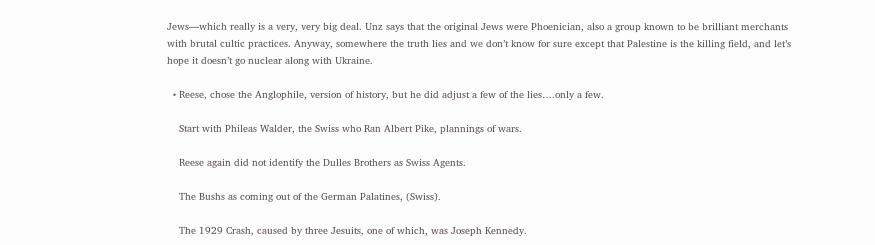Jews—which really is a very, very big deal. Unz says that the original Jews were Phoenician, also a group known to be brilliant merchants with brutal cultic practices. Anyway, somewhere the truth lies and we don’t know for sure except that Palestine is the killing field, and let’s hope it doesn’t go nuclear along with Ukraine.

  • Reese, chose the Anglophile, version of history, but he did adjust a few of the lies….only a few.

    Start with Phileas Walder, the Swiss who Ran Albert Pike, plannings of wars.

    Reese again did not identify the Dulles Brothers as Swiss Agents.

    The Bushs as coming out of the German Palatines, (Swiss).

    The 1929 Crash, caused by three Jesuits, one of which, was Joseph Kennedy.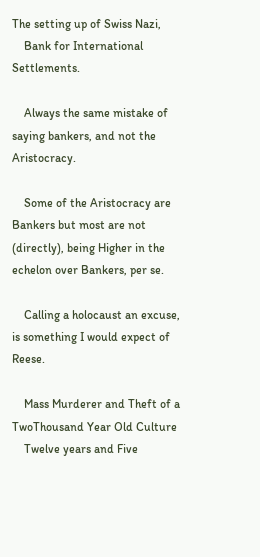The setting up of Swiss Nazi,
    Bank for International Settlements.

    Always the same mistake of saying bankers, and not the Aristocracy.

    Some of the Aristocracy are Bankers but most are not (directly), being Higher in the echelon over Bankers, per se.

    Calling a holocaust an excuse, is something I would expect of Reese.

    Mass Murderer and Theft of a TwoThousand Year Old Culture
    Twelve years and Five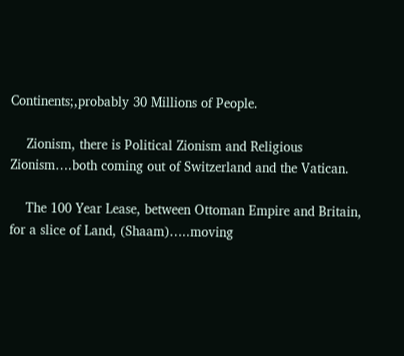Continents;,probably 30 Millions of People.

    Zionism, there is Political Zionism and Religious Zionism….both coming out of Switzerland and the Vatican.

    The 100 Year Lease, between Ottoman Empire and Britain, for a slice of Land, (Shaam)…..moving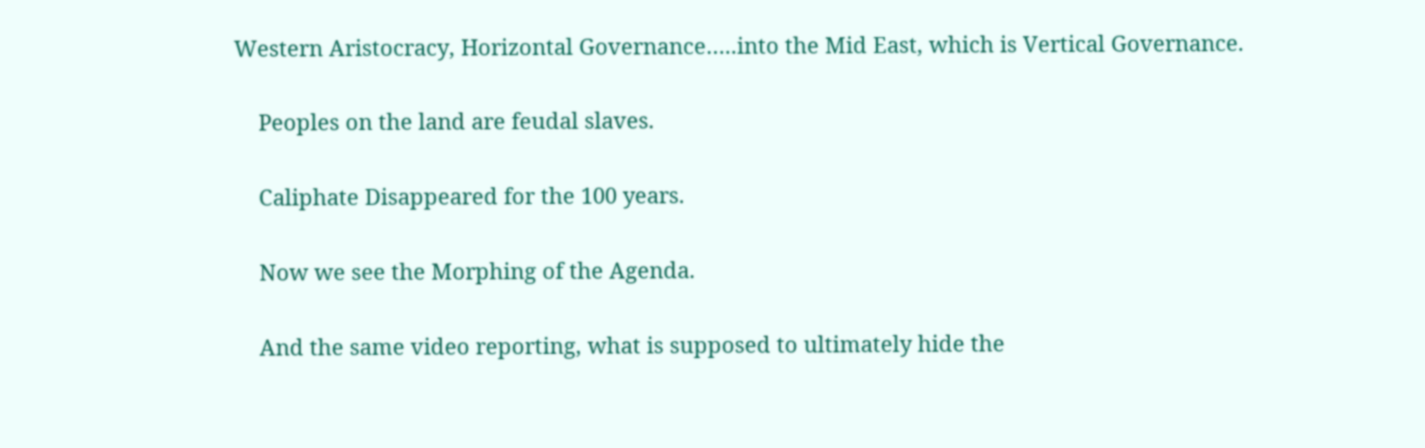Western Aristocracy, Horizontal Governance…..into the Mid East, which is Vertical Governance.

    Peoples on the land are feudal slaves.

    Caliphate Disappeared for the 100 years.

    Now we see the Morphing of the Agenda.

    And the same video reporting, what is supposed to ultimately hide the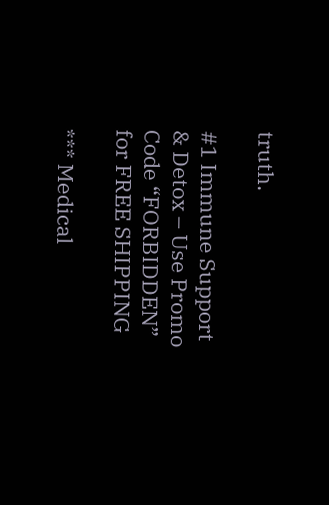truth.

#1 Immune Support & Detox – Use Promo Code “FORBIDDEN” for FREE SHIPPING

*** Medical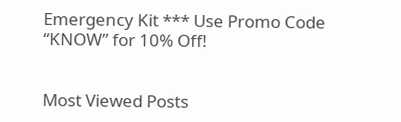Emergency Kit *** Use Promo Code “KNOW” for 10% Off!


Most Viewed Posts